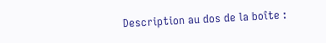Description au dos de la boîte :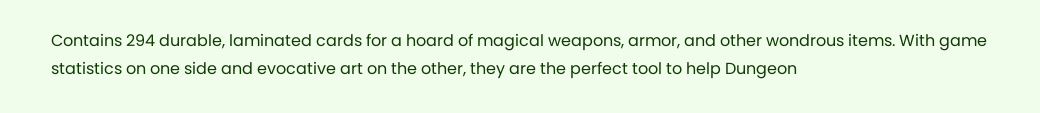Contains 294 durable, laminated cards for a hoard of magical weapons, armor, and other wondrous items. With game statistics on one side and evocative art on the other, they are the perfect tool to help Dungeon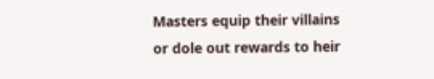Masters equip their villains or dole out rewards to heir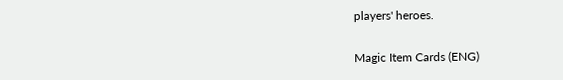players' heroes.

Magic Item Cards (ENG)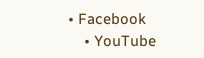• Facebook
    • YouTube